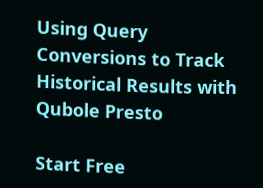Using Query Conversions to Track Historical Results with Qubole Presto

Start Free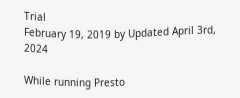Trial
February 19, 2019 by Updated April 3rd, 2024

While running Presto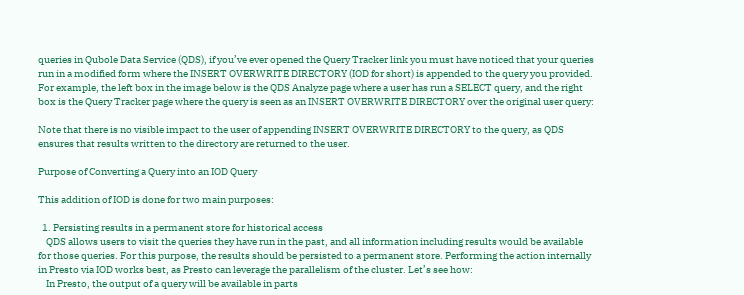queries in Qubole Data Service (QDS), if you’ve ever opened the Query Tracker link you must have noticed that your queries run in a modified form where the INSERT OVERWRITE DIRECTORY (IOD for short) is appended to the query you provided. For example, the left box in the image below is the QDS Analyze page where a user has run a SELECT query, and the right box is the Query Tracker page where the query is seen as an INSERT OVERWRITE DIRECTORY over the original user query:

Note that there is no visible impact to the user of appending INSERT OVERWRITE DIRECTORY to the query, as QDS ensures that results written to the directory are returned to the user.

Purpose of Converting a Query into an IOD Query

This addition of IOD is done for two main purposes:

  1. Persisting results in a permanent store for historical access
    QDS allows users to visit the queries they have run in the past, and all information including results would be available for those queries. For this purpose, the results should be persisted to a permanent store. Performing the action internally in Presto via IOD works best, as Presto can leverage the parallelism of the cluster. Let’s see how:
    In Presto, the output of a query will be available in parts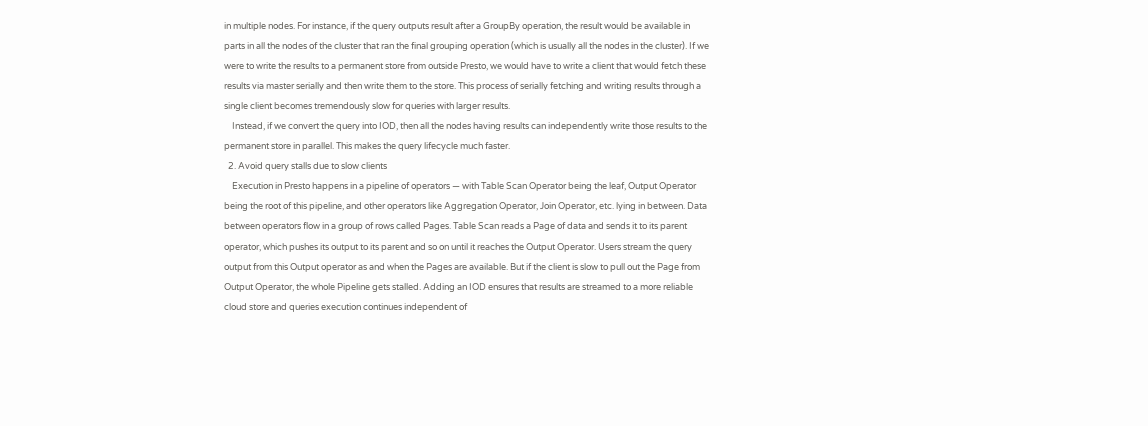in multiple nodes. For instance, if the query outputs result after a GroupBy operation, the result would be available in parts in all the nodes of the cluster that ran the final grouping operation (which is usually all the nodes in the cluster). If we were to write the results to a permanent store from outside Presto, we would have to write a client that would fetch these results via master serially and then write them to the store. This process of serially fetching and writing results through a single client becomes tremendously slow for queries with larger results.
    Instead, if we convert the query into IOD, then all the nodes having results can independently write those results to the permanent store in parallel. This makes the query lifecycle much faster.
  2. Avoid query stalls due to slow clients
    Execution in Presto happens in a pipeline of operators — with Table Scan Operator being the leaf, Output Operator being the root of this pipeline, and other operators like Aggregation Operator, Join Operator, etc. lying in between. Data between operators flow in a group of rows called Pages. Table Scan reads a Page of data and sends it to its parent operator, which pushes its output to its parent and so on until it reaches the Output Operator. Users stream the query output from this Output operator as and when the Pages are available. But if the client is slow to pull out the Page from Output Operator, the whole Pipeline gets stalled. Adding an IOD ensures that results are streamed to a more reliable cloud store and queries execution continues independent of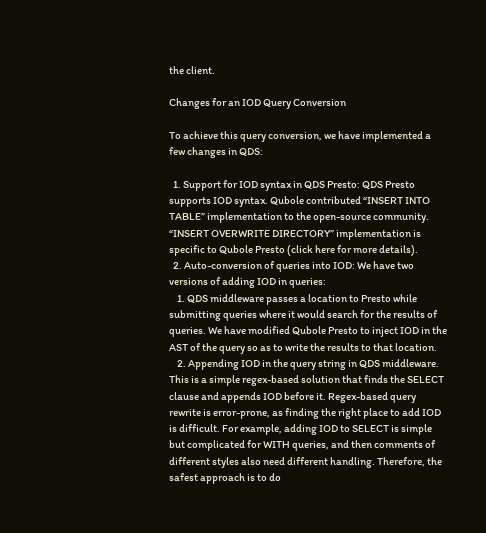the client.

Changes for an IOD Query Conversion

To achieve this query conversion, we have implemented a few changes in QDS:

  1. Support for IOD syntax in QDS Presto: QDS Presto supports IOD syntax. Qubole contributed “INSERT INTO TABLE” implementation to the open-source community. “INSERT OVERWRITE DIRECTORY” implementation is specific to Qubole Presto (click here for more details).
  2. Auto-conversion of queries into IOD: We have two versions of adding IOD in queries:
    1. QDS middleware passes a location to Presto while submitting queries where it would search for the results of queries. We have modified Qubole Presto to inject IOD in the AST of the query so as to write the results to that location.
    2. Appending IOD in the query string in QDS middleware. This is a simple regex-based solution that finds the SELECT clause and appends IOD before it. Regex-based query rewrite is error-prone, as finding the right place to add IOD is difficult. For example, adding IOD to SELECT is simple but complicated for WITH queries, and then comments of different styles also need different handling. Therefore, the safest approach is to do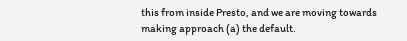this from inside Presto, and we are moving towards making approach (a) the default.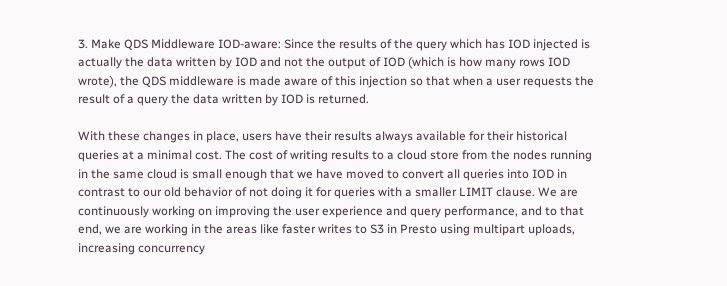3. Make QDS Middleware IOD-aware: Since the results of the query which has IOD injected is actually the data written by IOD and not the output of IOD (which is how many rows IOD wrote), the QDS middleware is made aware of this injection so that when a user requests the result of a query the data written by IOD is returned.

With these changes in place, users have their results always available for their historical queries at a minimal cost. The cost of writing results to a cloud store from the nodes running in the same cloud is small enough that we have moved to convert all queries into IOD in contrast to our old behavior of not doing it for queries with a smaller LIMIT clause. We are continuously working on improving the user experience and query performance, and to that end, we are working in the areas like faster writes to S3 in Presto using multipart uploads, increasing concurrency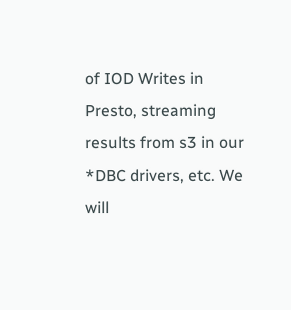of IOD Writes in Presto, streaming results from s3 in our *DBC drivers, etc. We will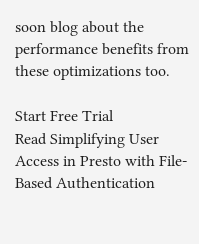soon blog about the performance benefits from these optimizations too.

Start Free Trial
Read Simplifying User Access in Presto with File-Based Authentication